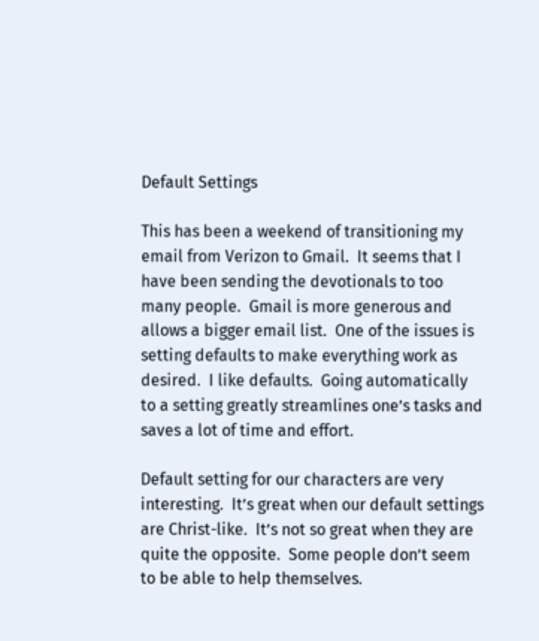Default Settings

This has been a weekend of transitioning my email from Verizon to Gmail.  It seems that I have been sending the devotionals to too many people.  Gmail is more generous and allows a bigger email list.  One of the issues is setting defaults to make everything work as desired.  I like defaults.  Going automatically to a setting greatly streamlines one’s tasks and saves a lot of time and effort.

Default setting for our characters are very interesting.  It’s great when our default settings are Christ-like.  It’s not so great when they are quite the opposite.  Some people don’t seem to be able to help themselves.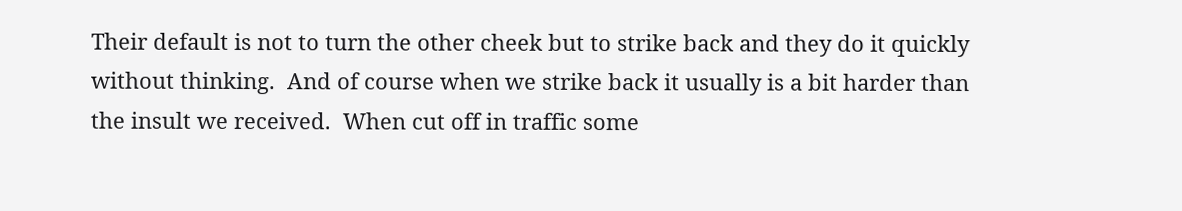Their default is not to turn the other cheek but to strike back and they do it quickly without thinking.  And of course when we strike back it usually is a bit harder than the insult we received.  When cut off in traffic some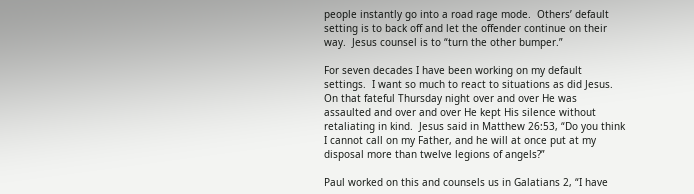people instantly go into a road rage mode.  Others’ default setting is to back off and let the offender continue on their way.  Jesus counsel is to “turn the other bumper.”

For seven decades I have been working on my default settings.  I want so much to react to situations as did Jesus.  On that fateful Thursday night over and over He was assaulted and over and over He kept His silence without retaliating in kind.  Jesus said in Matthew 26:53, “Do you think I cannot call on my Father, and he will at once put at my disposal more than twelve legions of angels?”

Paul worked on this and counsels us in Galatians 2, “I have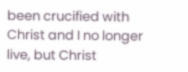been crucified with Christ and I no longer live, but Christ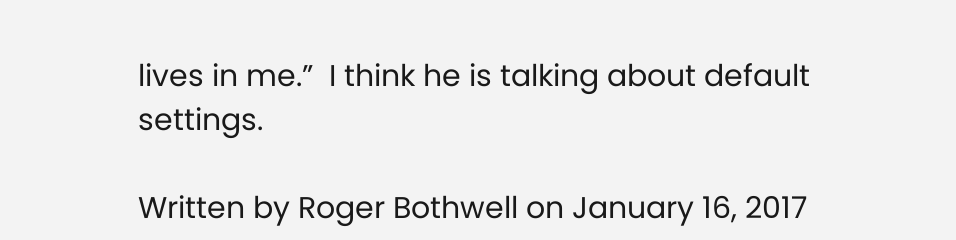lives in me.”  I think he is talking about default settings.

Written by Roger Bothwell on January 16, 2017